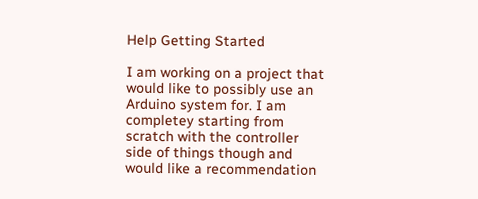Help Getting Started

I am working on a project that would like to possibly use an Arduino system for. I am completey starting from scratch with the controller side of things though and would like a recommendation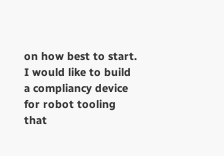on how best to start. I would like to build a compliancy device for robot tooling that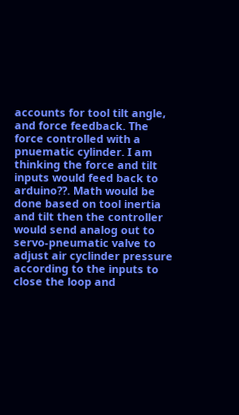accounts for tool tilt angle, and force feedback. The force controlled with a pnuematic cylinder. I am thinking the force and tilt inputs would feed back to arduino??. Math would be done based on tool inertia and tilt then the controller would send analog out to servo-pneumatic valve to adjust air cyclinder pressure according to the inputs to close the loop and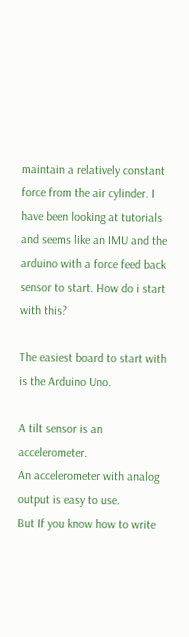maintain a relatively constant force from the air cylinder. I have been looking at tutorials and seems like an IMU and the arduino with a force feed back sensor to start. How do i start with this?

The easiest board to start with is the Arduino Uno.

A tilt sensor is an accelerometer.
An accelerometer with analog output is easy to use.
But If you know how to write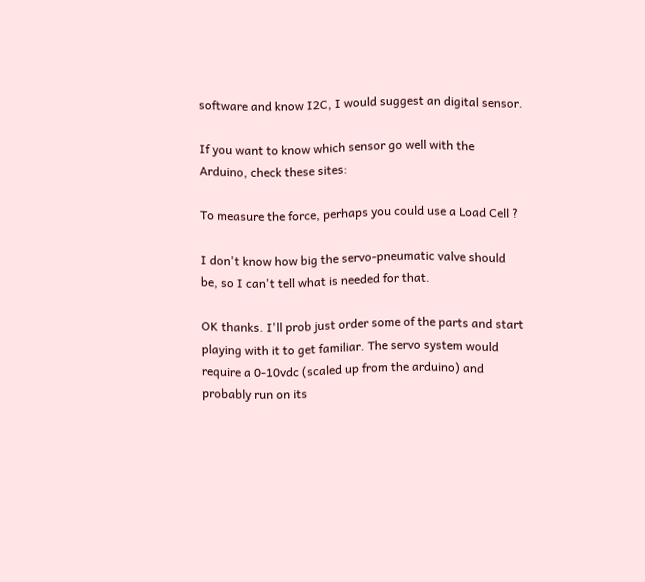software and know I2C, I would suggest an digital sensor.

If you want to know which sensor go well with the Arduino, check these sites:

To measure the force, perhaps you could use a Load Cell ?

I don't know how big the servo-pneumatic valve should be, so I can't tell what is needed for that.

OK thanks. I'll prob just order some of the parts and start playing with it to get familiar. The servo system would require a 0-10vdc (scaled up from the arduino) and probably run on its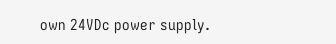own 24VDc power supply.